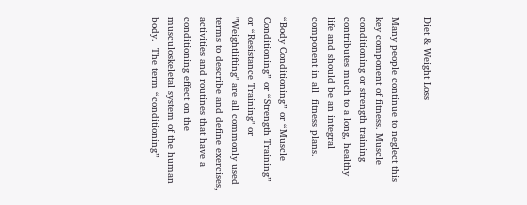Diet & Weight Loss

Many people continue to neglect this key component of fitness. Muscle conditioning or strength training contributes much to a long, healthy life and should be an integral component in all  fitness plans.

“Body Conditioning” or “Muscle Conditioning” or “Strength Training” or “Resistance Training" or "Weightlifting" are all commonly used terms to describe and define exercises, activities and routines that have a conditioning effect on the musculoskeletal system of the human body.  The term “conditioning”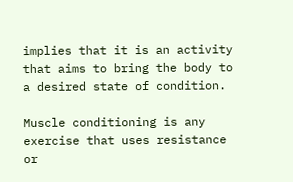implies that it is an activity that aims to bring the body to a desired state of condition.

Muscle conditioning is any exercise that uses resistance or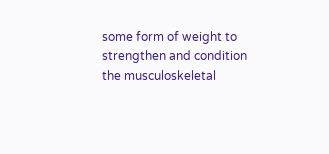some form of weight to strengthen and condition the musculoskeletal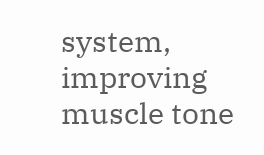system, improving muscle tone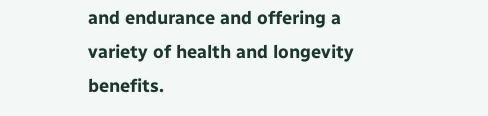and endurance and offering a variety of health and longevity benefits.